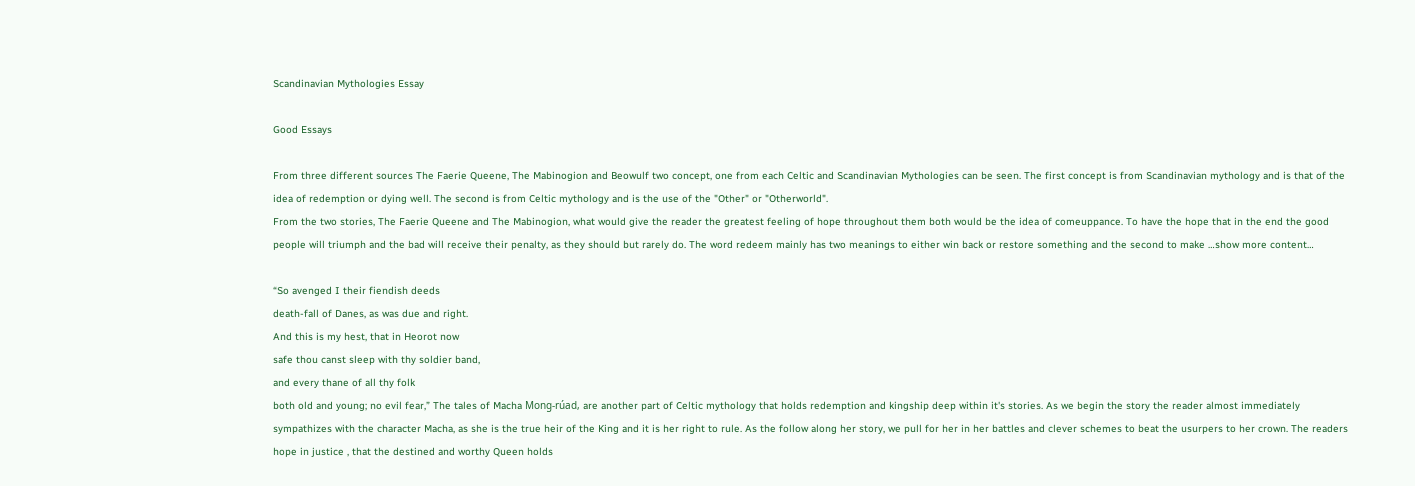Scandinavian Mythologies Essay

Good Essays

From three different sources The Faerie Queene, The Mabinogion and Beowulf two concept, one from each Celtic and Scandinavian Mythologies can be seen. The first concept is from Scandinavian mythology and is that of the idea of redemption or dying well. The second is from Celtic mythology and is the use of the "Other" or "Otherworld".
From the two stories, The Faerie Queene and The Mabinogion, what would give the reader the greatest feeling of hope throughout them both would be the idea of comeuppance. To have the hope that in the end the good people will triumph and the bad will receive their penalty, as they should but rarely do. The word redeem mainly has two meanings to either win back or restore something and the second to make …show more content…

“So avenged I their fiendish deeds
death-fall of Danes, as was due and right.
And this is my hest, that in Heorot now
safe thou canst sleep with thy soldier band,
and every thane of all thy folk
both old and young; no evil fear,” The tales of Macha Mong-rúad, are another part of Celtic mythology that holds redemption and kingship deep within it's stories. As we begin the story the reader almost immediately sympathizes with the character Macha, as she is the true heir of the King and it is her right to rule. As the follow along her story, we pull for her in her battles and clever schemes to beat the usurpers to her crown. The readers hope in justice , that the destined and worthy Queen holds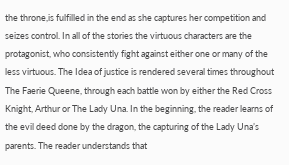the throne,is fulfilled in the end as she captures her competition and seizes control. In all of the stories the virtuous characters are the protagonist, who consistently fight against either one or many of the less virtuous. The Idea of justice is rendered several times throughout The Faerie Queene, through each battle won by either the Red Cross Knight, Arthur or The Lady Una. In the beginning, the reader learns of the evil deed done by the dragon, the capturing of the Lady Una’s parents. The reader understands that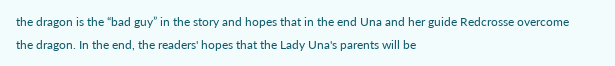the dragon is the “bad guy” in the story and hopes that in the end Una and her guide Redcrosse overcome the dragon. In the end, the readers' hopes that the Lady Una's parents will be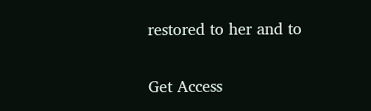restored to her and to

Get Access